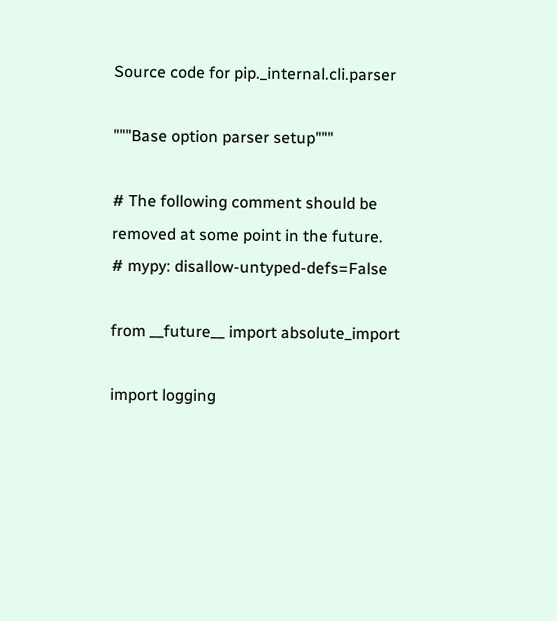Source code for pip._internal.cli.parser

"""Base option parser setup"""

# The following comment should be removed at some point in the future.
# mypy: disallow-untyped-defs=False

from __future__ import absolute_import

import logging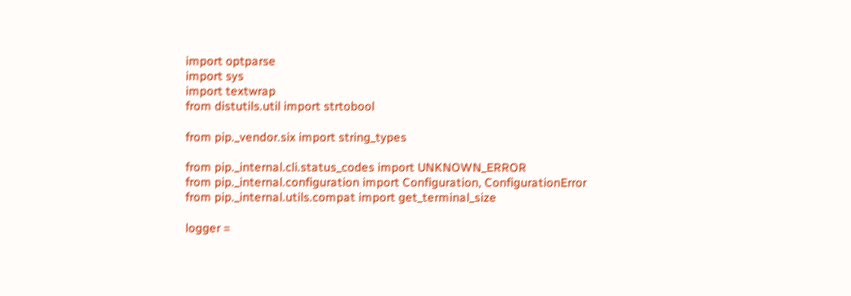import optparse
import sys
import textwrap
from distutils.util import strtobool

from pip._vendor.six import string_types

from pip._internal.cli.status_codes import UNKNOWN_ERROR
from pip._internal.configuration import Configuration, ConfigurationError
from pip._internal.utils.compat import get_terminal_size

logger =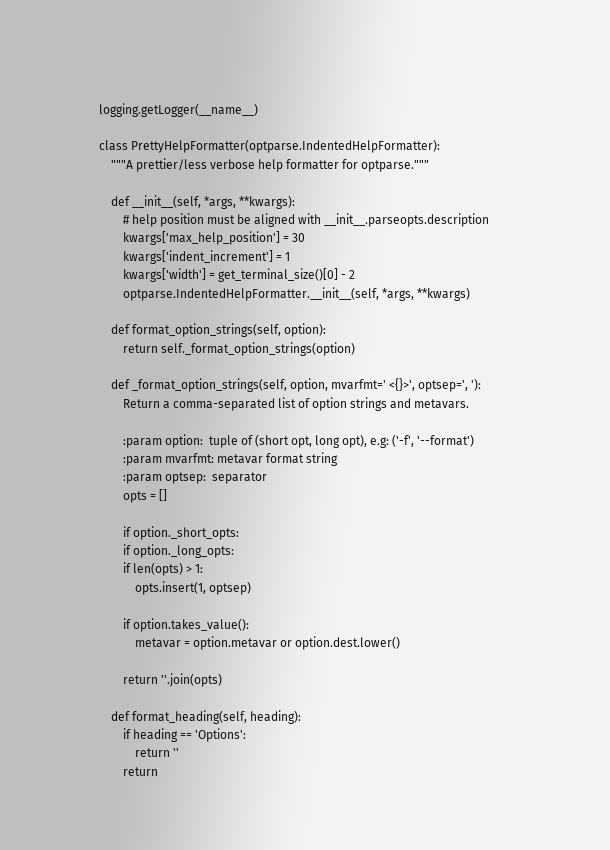logging.getLogger(__name__)

class PrettyHelpFormatter(optparse.IndentedHelpFormatter):
    """A prettier/less verbose help formatter for optparse."""

    def __init__(self, *args, **kwargs):
        # help position must be aligned with __init__.parseopts.description
        kwargs['max_help_position'] = 30
        kwargs['indent_increment'] = 1
        kwargs['width'] = get_terminal_size()[0] - 2
        optparse.IndentedHelpFormatter.__init__(self, *args, **kwargs)

    def format_option_strings(self, option):
        return self._format_option_strings(option)

    def _format_option_strings(self, option, mvarfmt=' <{}>', optsep=', '):
        Return a comma-separated list of option strings and metavars.

        :param option:  tuple of (short opt, long opt), e.g: ('-f', '--format')
        :param mvarfmt: metavar format string
        :param optsep:  separator
        opts = []

        if option._short_opts:
        if option._long_opts:
        if len(opts) > 1:
            opts.insert(1, optsep)

        if option.takes_value():
            metavar = option.metavar or option.dest.lower()

        return ''.join(opts)

    def format_heading(self, heading):
        if heading == 'Options':
            return ''
        return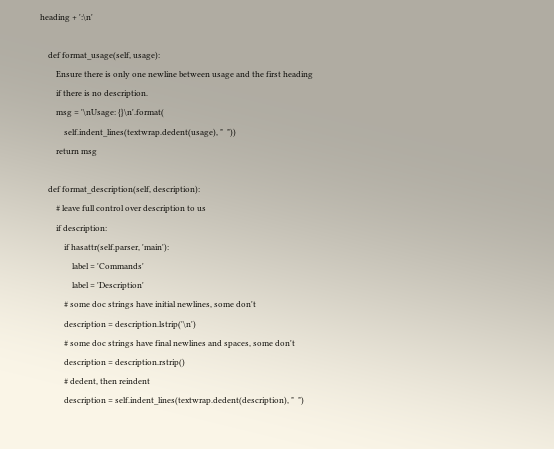heading + ':\n'

    def format_usage(self, usage):
        Ensure there is only one newline between usage and the first heading
        if there is no description.
        msg = '\nUsage: {}\n'.format(
            self.indent_lines(textwrap.dedent(usage), "  "))
        return msg

    def format_description(self, description):
        # leave full control over description to us
        if description:
            if hasattr(self.parser, 'main'):
                label = 'Commands'
                label = 'Description'
            # some doc strings have initial newlines, some don't
            description = description.lstrip('\n')
            # some doc strings have final newlines and spaces, some don't
            description = description.rstrip()
            # dedent, then reindent
            description = self.indent_lines(textwrap.dedent(description), "  ")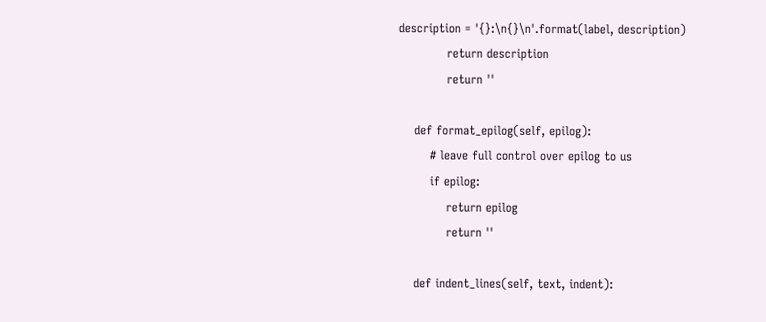description = '{}:\n{}\n'.format(label, description)
            return description
            return ''

    def format_epilog(self, epilog):
        # leave full control over epilog to us
        if epilog:
            return epilog
            return ''

    def indent_lines(self, text, indent):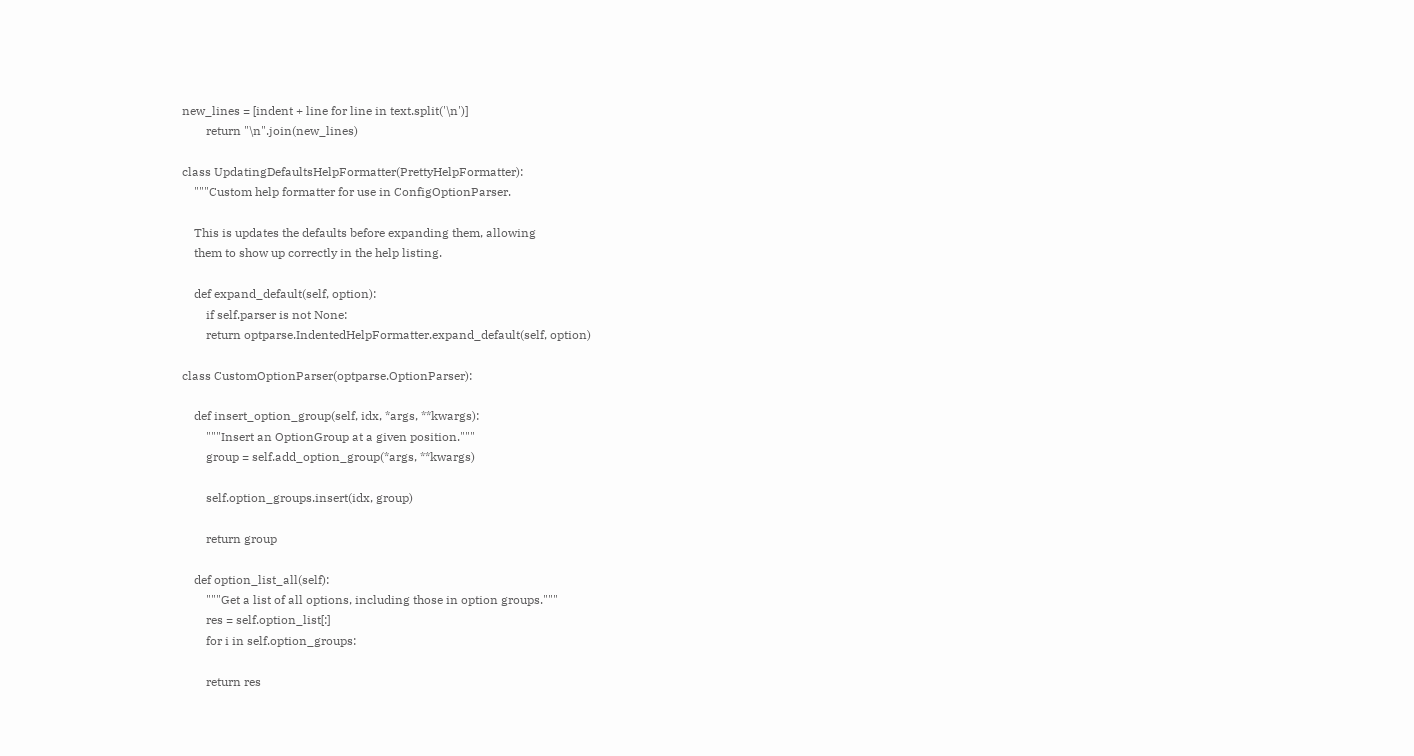new_lines = [indent + line for line in text.split('\n')]
        return "\n".join(new_lines)

class UpdatingDefaultsHelpFormatter(PrettyHelpFormatter):
    """Custom help formatter for use in ConfigOptionParser.

    This is updates the defaults before expanding them, allowing
    them to show up correctly in the help listing.

    def expand_default(self, option):
        if self.parser is not None:
        return optparse.IndentedHelpFormatter.expand_default(self, option)

class CustomOptionParser(optparse.OptionParser):

    def insert_option_group(self, idx, *args, **kwargs):
        """Insert an OptionGroup at a given position."""
        group = self.add_option_group(*args, **kwargs)

        self.option_groups.insert(idx, group)

        return group

    def option_list_all(self):
        """Get a list of all options, including those in option groups."""
        res = self.option_list[:]
        for i in self.option_groups:

        return res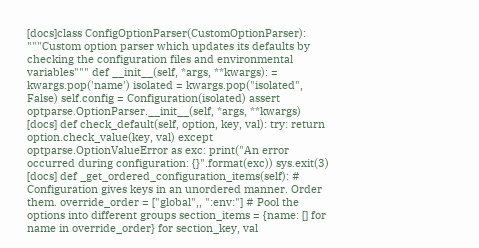[docs]class ConfigOptionParser(CustomOptionParser): """Custom option parser which updates its defaults by checking the configuration files and environmental variables""" def __init__(self, *args, **kwargs): = kwargs.pop('name') isolated = kwargs.pop("isolated", False) self.config = Configuration(isolated) assert optparse.OptionParser.__init__(self, *args, **kwargs)
[docs] def check_default(self, option, key, val): try: return option.check_value(key, val) except optparse.OptionValueError as exc: print("An error occurred during configuration: {}".format(exc)) sys.exit(3)
[docs] def _get_ordered_configuration_items(self): # Configuration gives keys in an unordered manner. Order them. override_order = ["global",, ":env:"] # Pool the options into different groups section_items = {name: [] for name in override_order} for section_key, val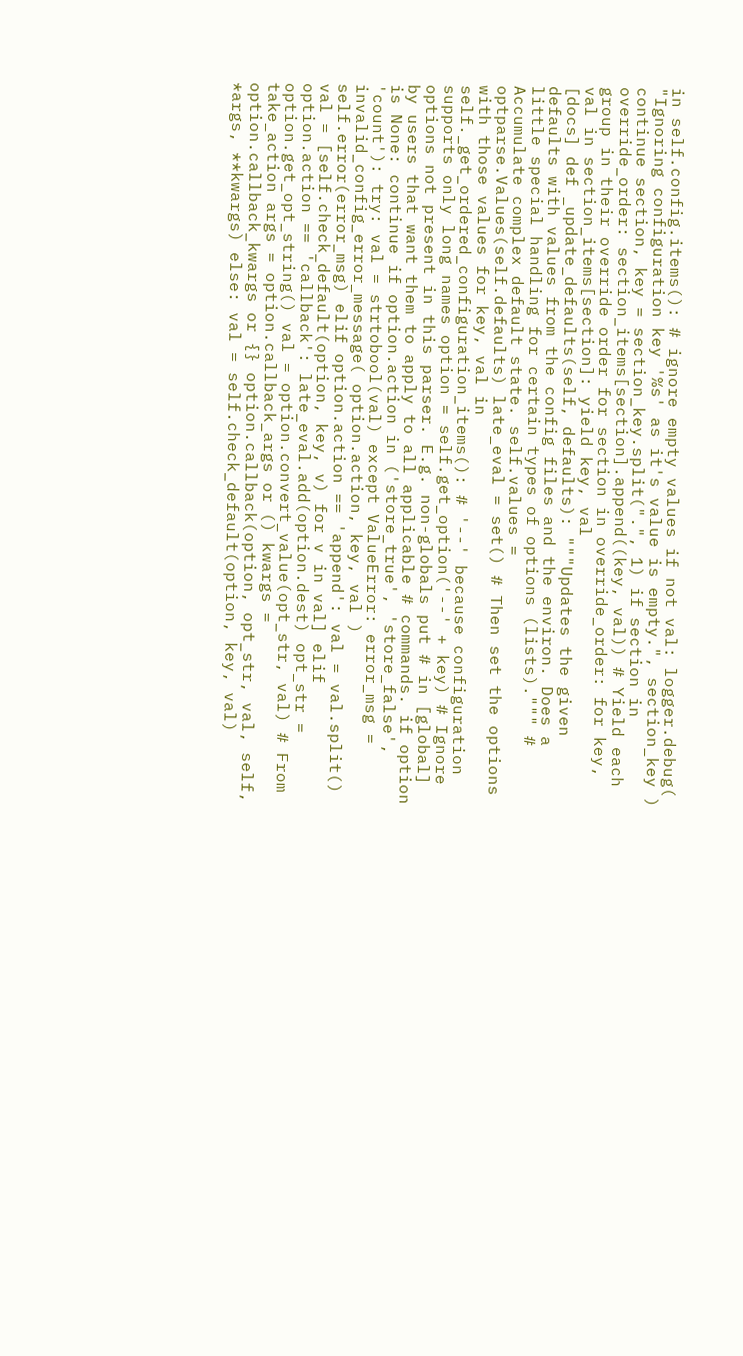in self.config.items(): # ignore empty values if not val: logger.debug( "Ignoring configuration key '%s' as it's value is empty.", section_key ) continue section, key = section_key.split(".", 1) if section in override_order: section_items[section].append((key, val)) # Yield each group in their override order for section in override_order: for key, val in section_items[section]: yield key, val
[docs] def _update_defaults(self, defaults): """Updates the given defaults with values from the config files and the environ. Does a little special handling for certain types of options (lists).""" # Accumulate complex default state. self.values = optparse.Values(self.defaults) late_eval = set() # Then set the options with those values for key, val in self._get_ordered_configuration_items(): # '--' because configuration supports only long names option = self.get_option('--' + key) # Ignore options not present in this parser. E.g. non-globals put # in [global] by users that want them to apply to all applicable # commands. if option is None: continue if option.action in ('store_true', 'store_false', 'count'): try: val = strtobool(val) except ValueError: error_msg = invalid_config_error_message( option.action, key, val ) self.error(error_msg) elif option.action == 'append': val = val.split() val = [self.check_default(option, key, v) for v in val] elif option.action == 'callback': late_eval.add(option.dest) opt_str = option.get_opt_string() val = option.convert_value(opt_str, val) # From take_action args = option.callback_args or () kwargs = option.callback_kwargs or {} option.callback(option, opt_str, val, self, *args, **kwargs) else: val = self.check_default(option, key, val)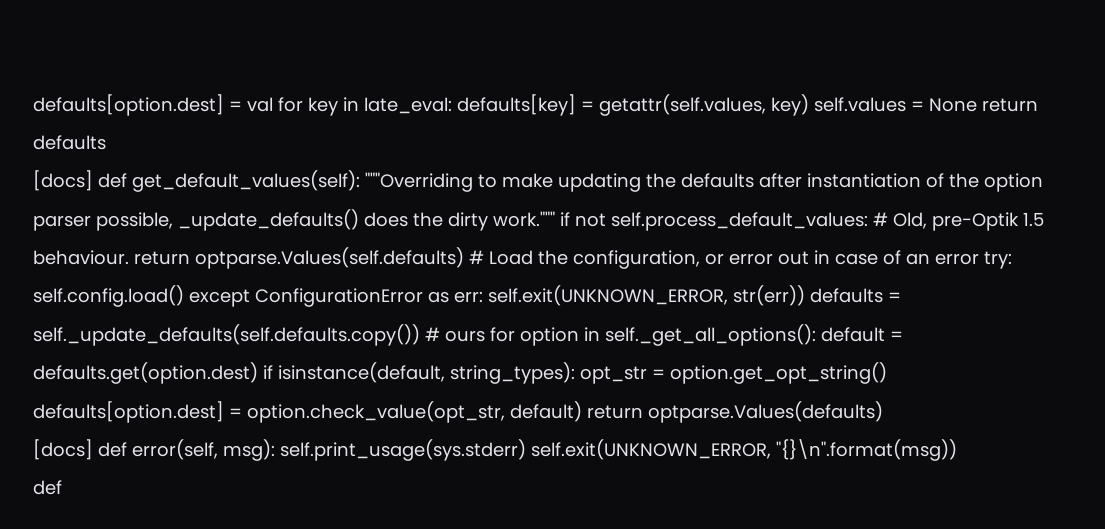defaults[option.dest] = val for key in late_eval: defaults[key] = getattr(self.values, key) self.values = None return defaults
[docs] def get_default_values(self): """Overriding to make updating the defaults after instantiation of the option parser possible, _update_defaults() does the dirty work.""" if not self.process_default_values: # Old, pre-Optik 1.5 behaviour. return optparse.Values(self.defaults) # Load the configuration, or error out in case of an error try: self.config.load() except ConfigurationError as err: self.exit(UNKNOWN_ERROR, str(err)) defaults = self._update_defaults(self.defaults.copy()) # ours for option in self._get_all_options(): default = defaults.get(option.dest) if isinstance(default, string_types): opt_str = option.get_opt_string() defaults[option.dest] = option.check_value(opt_str, default) return optparse.Values(defaults)
[docs] def error(self, msg): self.print_usage(sys.stderr) self.exit(UNKNOWN_ERROR, "{}\n".format(msg))
def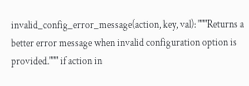invalid_config_error_message(action, key, val): """Returns a better error message when invalid configuration option is provided.""" if action in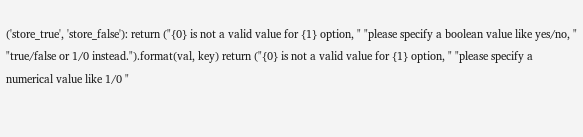('store_true', 'store_false'): return ("{0} is not a valid value for {1} option, " "please specify a boolean value like yes/no, " "true/false or 1/0 instead.").format(val, key) return ("{0} is not a valid value for {1} option, " "please specify a numerical value like 1/0 "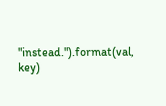"instead.").format(val, key)